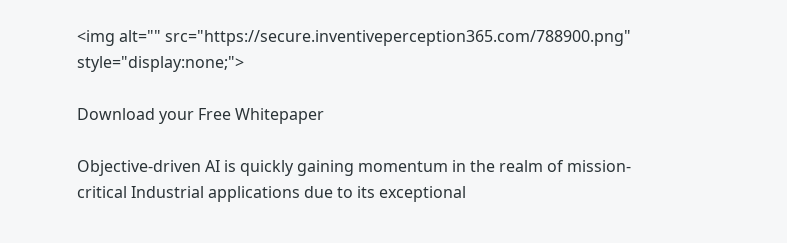<img alt="" src="https://secure.inventiveperception365.com/788900.png" style="display:none;">

Download your Free Whitepaper

Objective-driven AI is quickly gaining momentum in the realm of mission-critical Industrial applications due to its exceptional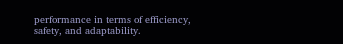performance in terms of efficiency, safety, and adaptability.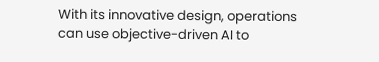With its innovative design, operations can use objective-driven AI to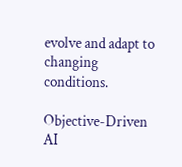evolve and adapt to changing conditions.

Objective-Driven AI